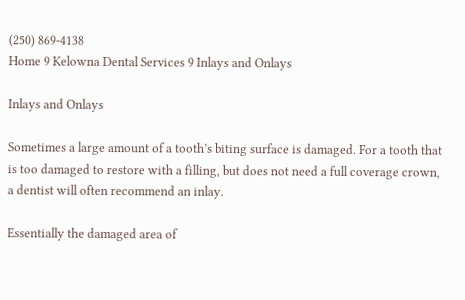(250) 869-4138
Home 9 Kelowna Dental Services 9 Inlays and Onlays

Inlays and Onlays

Sometimes a large amount of a tooth’s biting surface is damaged. For a tooth that is too damaged to restore with a filling, but does not need a full coverage crown, a dentist will often recommend an inlay.

Essentially the damaged area of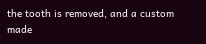the tooth is removed, and a custom made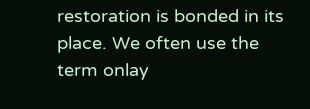restoration is bonded in its place. We often use the term onlay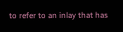to refer to an inlay that has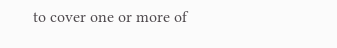to cover one or more of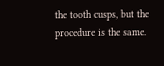the tooth cusps, but the procedure is the same.